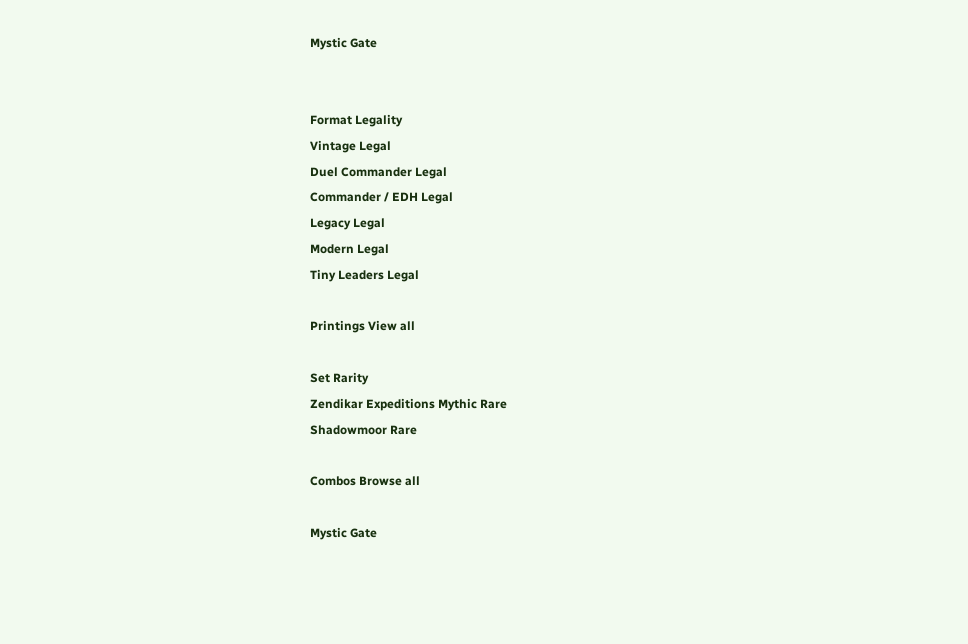Mystic Gate


Format Legality
Vintage Legal
Duel Commander Legal
Commander / EDH Legal
Legacy Legal
Modern Legal
Tiny Leaders Legal

Printings View all

Set Rarity
Zendikar Expeditions Mythic Rare
Shadowmoor Rare

Combos Browse all

Mystic Gate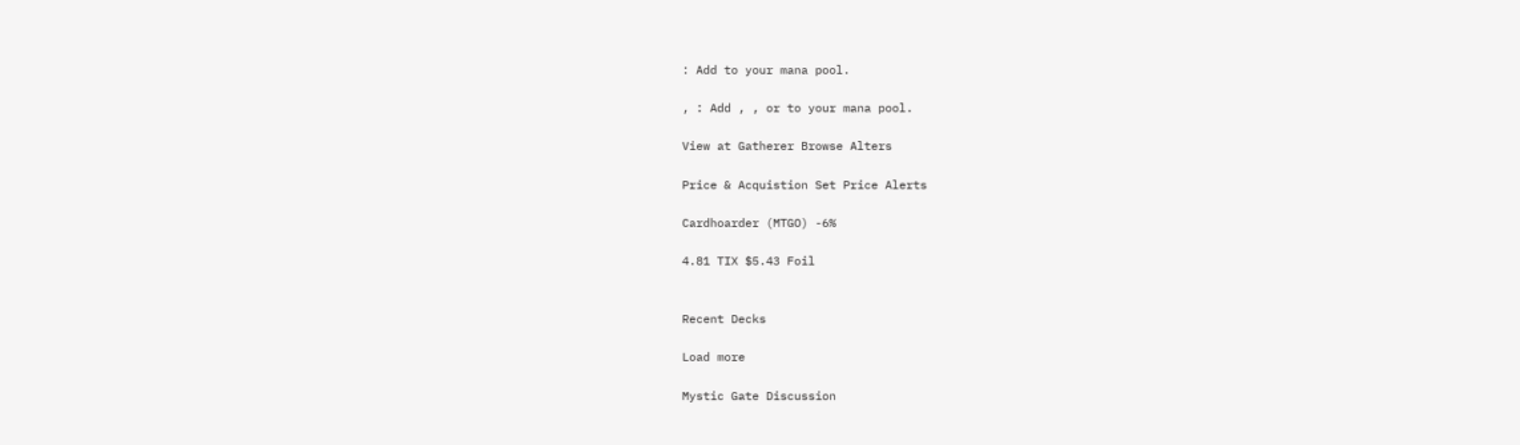: Add to your mana pool.

, : Add , , or to your mana pool.

View at Gatherer Browse Alters

Price & Acquistion Set Price Alerts

Cardhoarder (MTGO) -6%

4.81 TIX $5.43 Foil


Recent Decks

Load more

Mystic Gate Discussion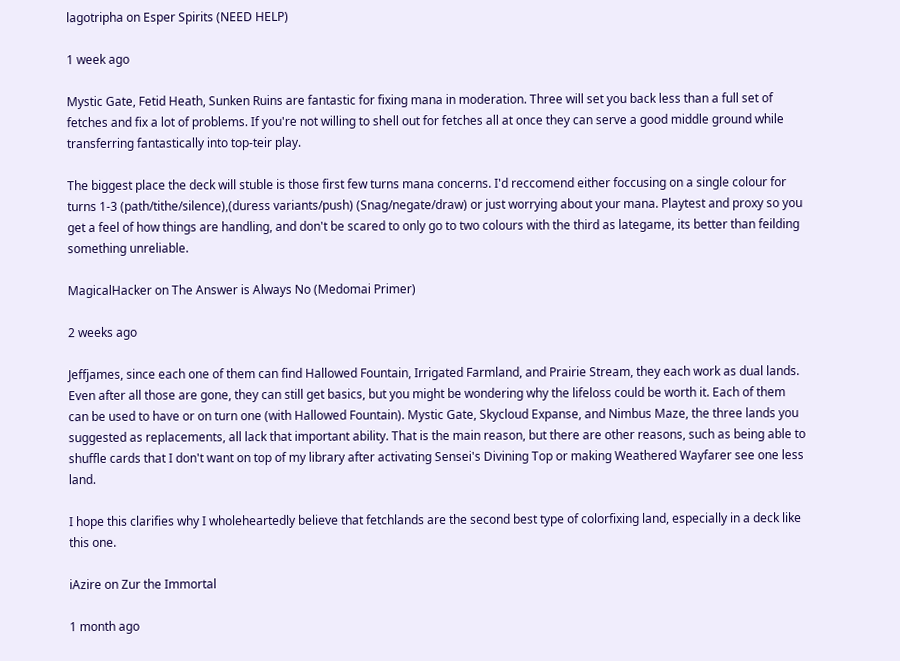lagotripha on Esper Spirits (NEED HELP)

1 week ago

Mystic Gate, Fetid Heath, Sunken Ruins are fantastic for fixing mana in moderation. Three will set you back less than a full set of fetches and fix a lot of problems. If you're not willing to shell out for fetches all at once they can serve a good middle ground while transferring fantastically into top-teir play.

The biggest place the deck will stuble is those first few turns mana concerns. I'd reccomend either foccusing on a single colour for turns 1-3 (path/tithe/silence),(duress variants/push) (Snag/negate/draw) or just worrying about your mana. Playtest and proxy so you get a feel of how things are handling, and don't be scared to only go to two colours with the third as lategame, its better than feilding something unreliable.

MagicalHacker on The Answer is Always No (Medomai Primer)

2 weeks ago

Jeffjames, since each one of them can find Hallowed Fountain, Irrigated Farmland, and Prairie Stream, they each work as dual lands. Even after all those are gone, they can still get basics, but you might be wondering why the lifeloss could be worth it. Each of them can be used to have or on turn one (with Hallowed Fountain). Mystic Gate, Skycloud Expanse, and Nimbus Maze, the three lands you suggested as replacements, all lack that important ability. That is the main reason, but there are other reasons, such as being able to shuffle cards that I don't want on top of my library after activating Sensei's Divining Top or making Weathered Wayfarer see one less land.

I hope this clarifies why I wholeheartedly believe that fetchlands are the second best type of colorfixing land, especially in a deck like this one.

iAzire on Zur the Immortal

1 month ago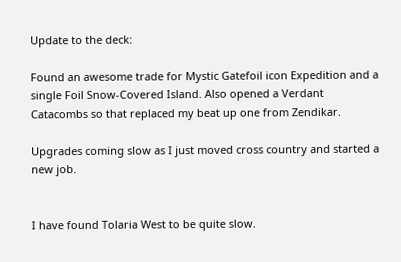Update to the deck:

Found an awesome trade for Mystic Gatefoil icon Expedition and a single Foil Snow-Covered Island. Also opened a Verdant Catacombs so that replaced my beat up one from Zendikar.

Upgrades coming slow as I just moved cross country and started a new job.


I have found Tolaria West to be quite slow.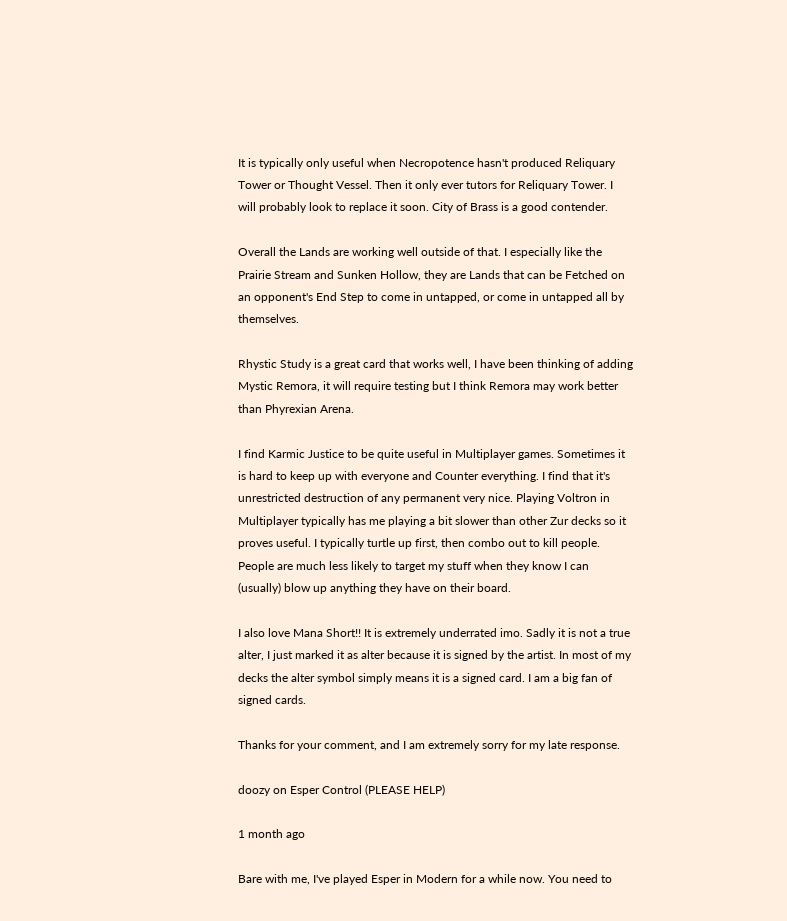It is typically only useful when Necropotence hasn't produced Reliquary Tower or Thought Vessel. Then it only ever tutors for Reliquary Tower. I will probably look to replace it soon. City of Brass is a good contender.

Overall the Lands are working well outside of that. I especially like the Prairie Stream and Sunken Hollow, they are Lands that can be Fetched on an opponent's End Step to come in untapped, or come in untapped all by themselves.

Rhystic Study is a great card that works well, I have been thinking of adding Mystic Remora, it will require testing but I think Remora may work better than Phyrexian Arena.

I find Karmic Justice to be quite useful in Multiplayer games. Sometimes it is hard to keep up with everyone and Counter everything. I find that it's unrestricted destruction of any permanent very nice. Playing Voltron in Multiplayer typically has me playing a bit slower than other Zur decks so it proves useful. I typically turtle up first, then combo out to kill people. People are much less likely to target my stuff when they know I can (usually) blow up anything they have on their board.

I also love Mana Short!! It is extremely underrated imo. Sadly it is not a true alter, I just marked it as alter because it is signed by the artist. In most of my decks the alter symbol simply means it is a signed card. I am a big fan of signed cards.

Thanks for your comment, and I am extremely sorry for my late response.

doozy on Esper Control (PLEASE HELP)

1 month ago

Bare with me, I've played Esper in Modern for a while now. You need to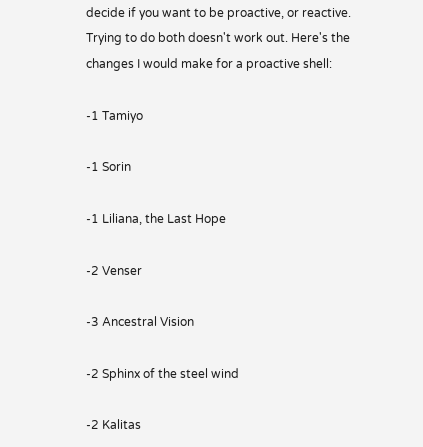decide if you want to be proactive, or reactive. Trying to do both doesn't work out. Here's the changes I would make for a proactive shell:

-1 Tamiyo

-1 Sorin

-1 Liliana, the Last Hope

-2 Venser

-3 Ancestral Vision

-2 Sphinx of the steel wind

-2 Kalitas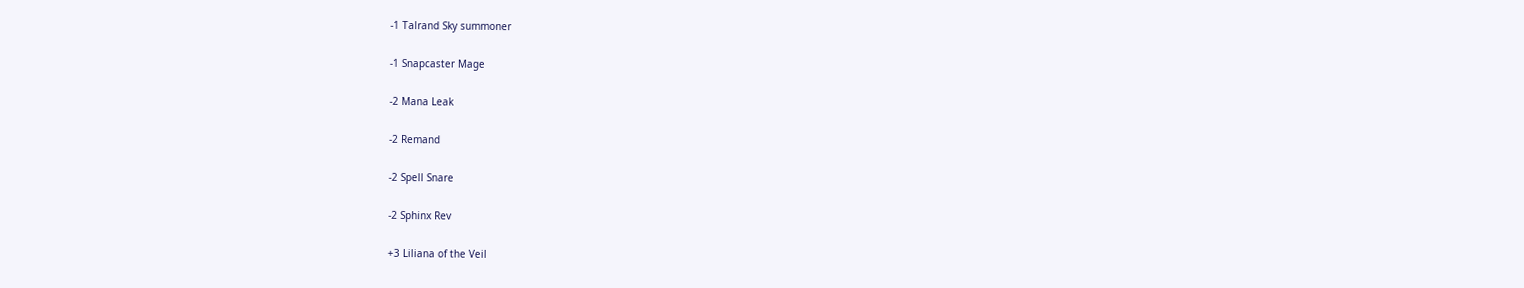-1 Talrand Sky summoner

-1 Snapcaster Mage

-2 Mana Leak

-2 Remand

-2 Spell Snare

-2 Sphinx Rev

+3 Liliana of the Veil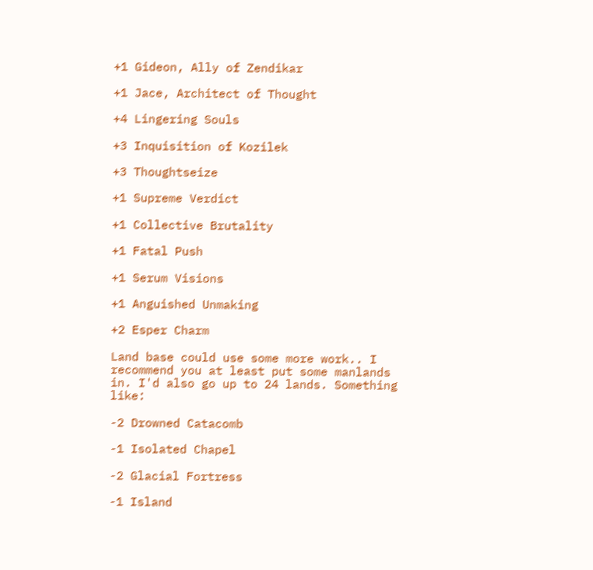+1 Gideon, Ally of Zendikar

+1 Jace, Architect of Thought

+4 Lingering Souls

+3 Inquisition of Kozilek

+3 Thoughtseize

+1 Supreme Verdict

+1 Collective Brutality

+1 Fatal Push

+1 Serum Visions

+1 Anguished Unmaking

+2 Esper Charm

Land base could use some more work.. I recommend you at least put some manlands in. I'd also go up to 24 lands. Something like:

-2 Drowned Catacomb

-1 Isolated Chapel

-2 Glacial Fortress

-1 Island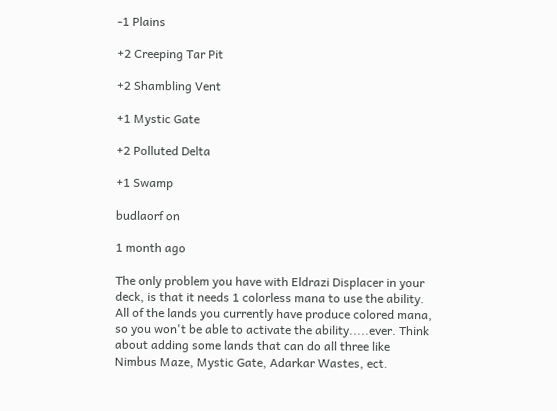-1 Plains

+2 Creeping Tar Pit

+2 Shambling Vent

+1 Mystic Gate

+2 Polluted Delta

+1 Swamp

budlaorf on

1 month ago

The only problem you have with Eldrazi Displacer in your deck, is that it needs 1 colorless mana to use the ability. All of the lands you currently have produce colored mana, so you won't be able to activate the ability.....ever. Think about adding some lands that can do all three like Nimbus Maze, Mystic Gate, Adarkar Wastes, ect.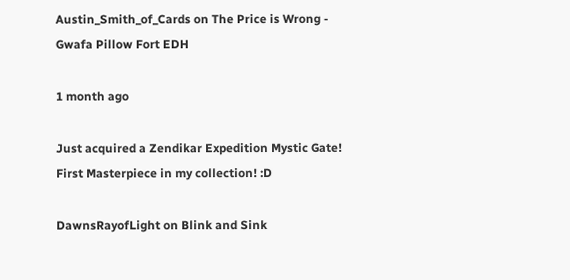Austin_Smith_of_Cards on The Price is Wrong - Gwafa Pillow Fort EDH

1 month ago

Just acquired a Zendikar Expedition Mystic Gate! First Masterpiece in my collection! :D

DawnsRayofLight on Blink and Sink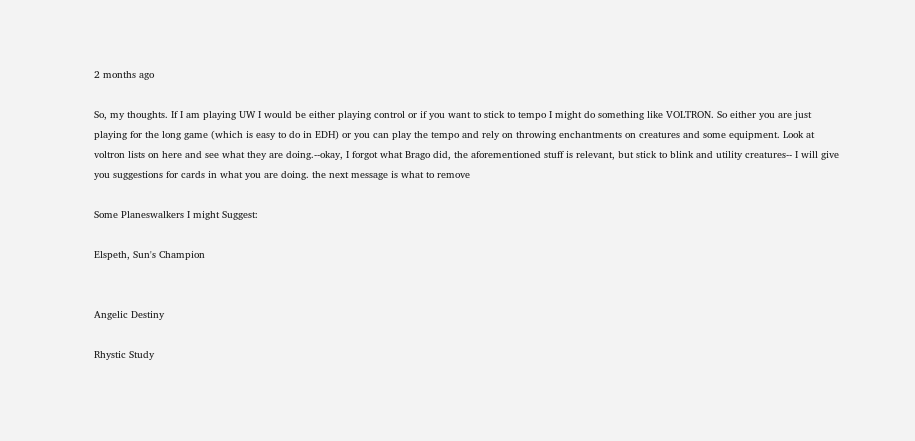2 months ago

So, my thoughts. If I am playing UW I would be either playing control or if you want to stick to tempo I might do something like VOLTRON. So either you are just playing for the long game (which is easy to do in EDH) or you can play the tempo and rely on throwing enchantments on creatures and some equipment. Look at voltron lists on here and see what they are doing.--okay, I forgot what Brago did, the aforementioned stuff is relevant, but stick to blink and utility creatures-- I will give you suggestions for cards in what you are doing. the next message is what to remove

Some Planeswalkers I might Suggest:

Elspeth, Sun's Champion


Angelic Destiny

Rhystic Study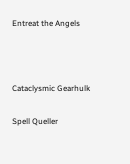Entreat the Angels



Cataclysmic Gearhulk

Spell Queller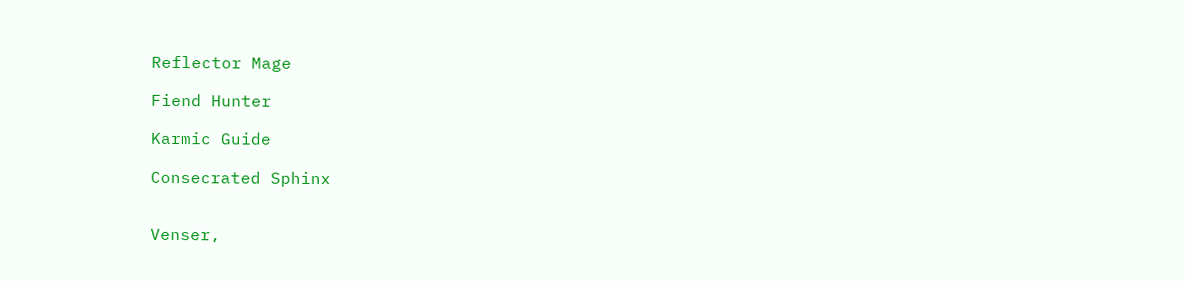Reflector Mage

Fiend Hunter

Karmic Guide

Consecrated Sphinx


Venser,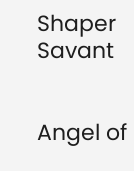Shaper Savant


Angel of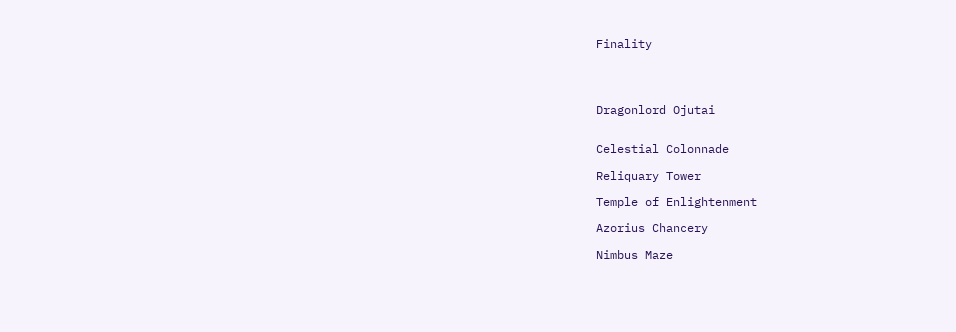Finality




Dragonlord Ojutai


Celestial Colonnade

Reliquary Tower

Temple of Enlightenment

Azorius Chancery

Nimbus Maze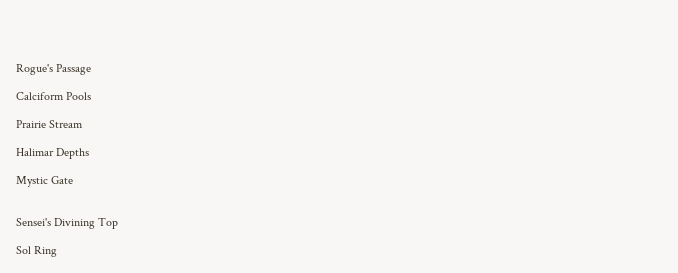Rogue's Passage

Calciform Pools

Prairie Stream

Halimar Depths

Mystic Gate


Sensei's Divining Top

Sol Ring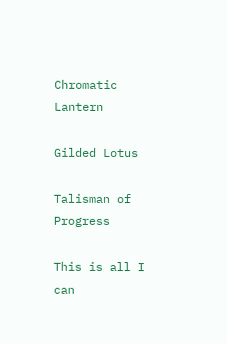Chromatic Lantern

Gilded Lotus

Talisman of Progress

This is all I can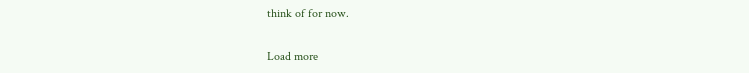think of for now.

Load more